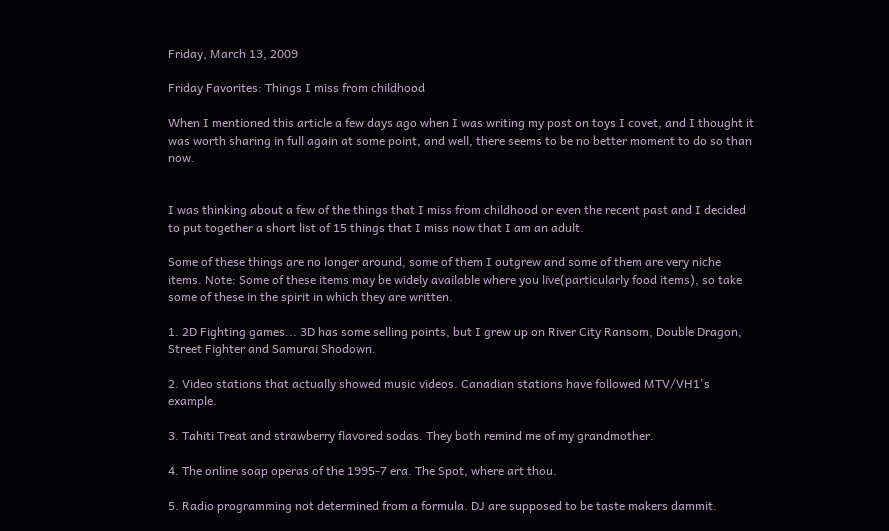Friday, March 13, 2009

Friday Favorites: Things I miss from childhood

When I mentioned this article a few days ago when I was writing my post on toys I covet, and I thought it was worth sharing in full again at some point, and well, there seems to be no better moment to do so than now.


I was thinking about a few of the things that I miss from childhood or even the recent past and I decided to put together a short list of 15 things that I miss now that I am an adult.

Some of these things are no longer around, some of them I outgrew and some of them are very niche items. Note: Some of these items may be widely available where you live(particularly food items), so take some of these in the spirit in which they are written.

1. 2D Fighting games... 3D has some selling points, but I grew up on River City Ransom, Double Dragon, Street Fighter and Samurai Shodown.

2. Video stations that actually showed music videos. Canadian stations have followed MTV/VH1's example.

3. Tahiti Treat and strawberry flavored sodas. They both remind me of my grandmother.

4. The online soap operas of the 1995-7 era. The Spot, where art thou.

5. Radio programming not determined from a formula. DJ are supposed to be taste makers dammit.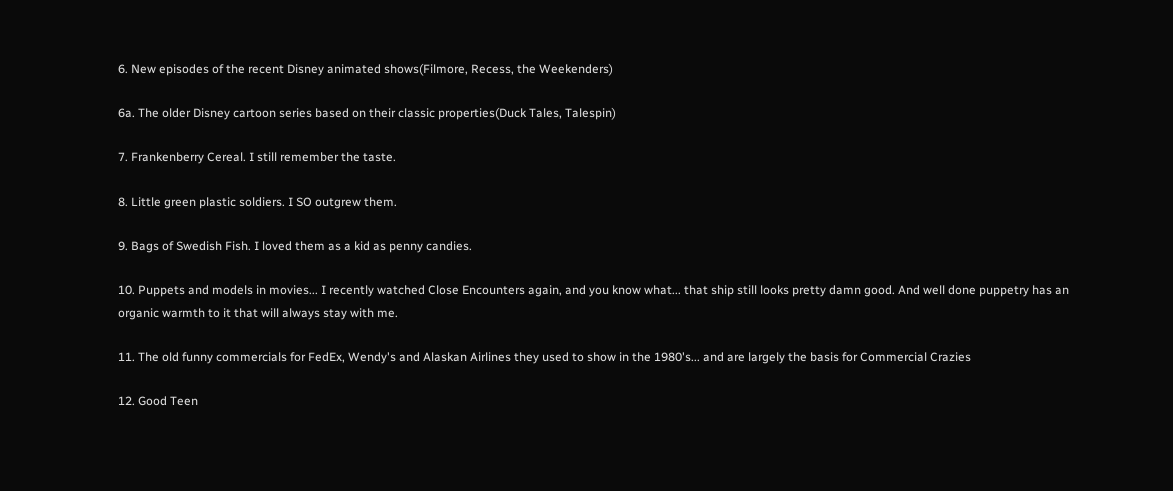6. New episodes of the recent Disney animated shows(Filmore, Recess, the Weekenders)

6a. The older Disney cartoon series based on their classic properties(Duck Tales, Talespin)

7. Frankenberry Cereal. I still remember the taste.

8. Little green plastic soldiers. I SO outgrew them.

9. Bags of Swedish Fish. I loved them as a kid as penny candies.

10. Puppets and models in movies... I recently watched Close Encounters again, and you know what... that ship still looks pretty damn good. And well done puppetry has an organic warmth to it that will always stay with me.

11. The old funny commercials for FedEx, Wendy's and Alaskan Airlines they used to show in the 1980's... and are largely the basis for Commercial Crazies

12. Good Teen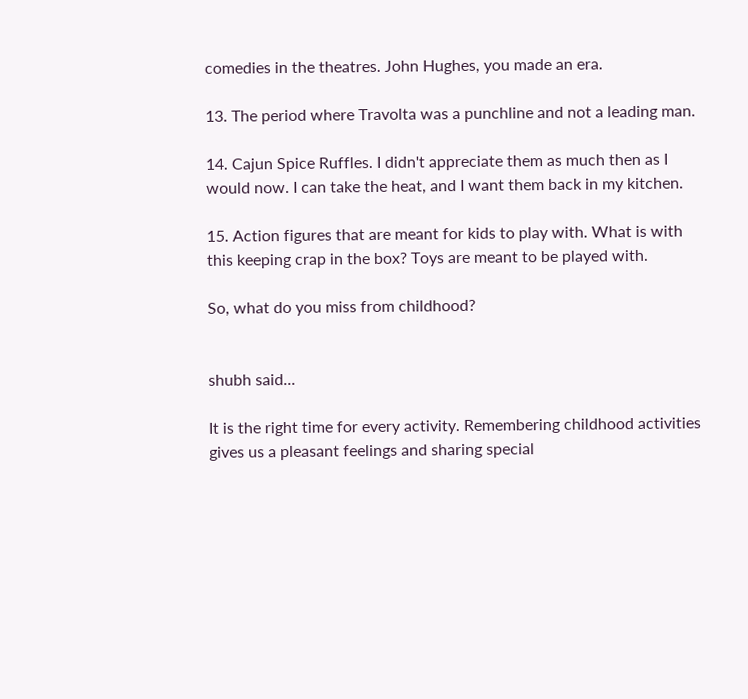comedies in the theatres. John Hughes, you made an era.

13. The period where Travolta was a punchline and not a leading man.

14. Cajun Spice Ruffles. I didn't appreciate them as much then as I would now. I can take the heat, and I want them back in my kitchen.

15. Action figures that are meant for kids to play with. What is with this keeping crap in the box? Toys are meant to be played with.

So, what do you miss from childhood?


shubh said...

It is the right time for every activity. Remembering childhood activities gives us a pleasant feelings and sharing special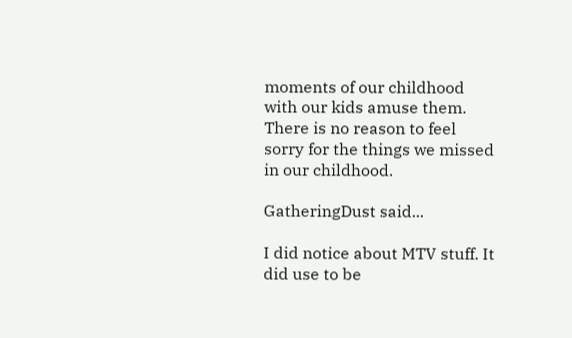moments of our childhood with our kids amuse them. There is no reason to feel sorry for the things we missed in our childhood.

GatheringDust said...

I did notice about MTV stuff. It did use to be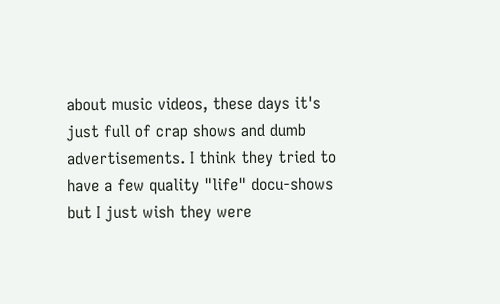about music videos, these days it's just full of crap shows and dumb advertisements. I think they tried to have a few quality "life" docu-shows but I just wish they were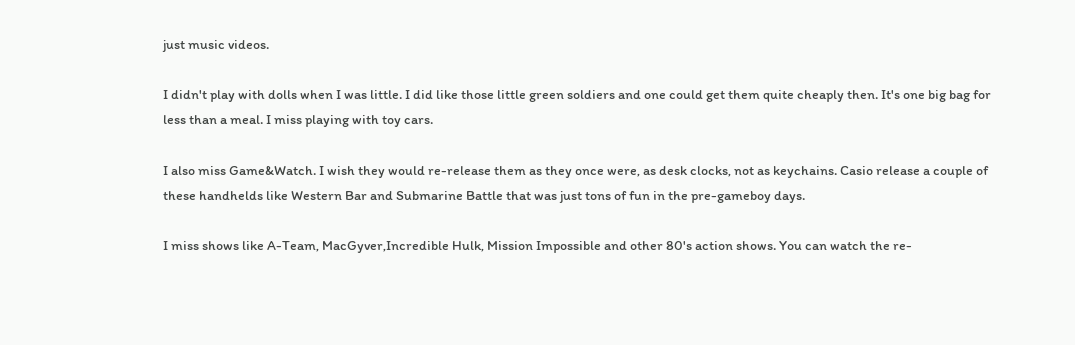just music videos.

I didn't play with dolls when I was little. I did like those little green soldiers and one could get them quite cheaply then. It's one big bag for less than a meal. I miss playing with toy cars.

I also miss Game&Watch. I wish they would re-release them as they once were, as desk clocks, not as keychains. Casio release a couple of these handhelds like Western Bar and Submarine Battle that was just tons of fun in the pre-gameboy days.

I miss shows like A-Team, MacGyver,Incredible Hulk, Mission Impossible and other 80's action shows. You can watch the re-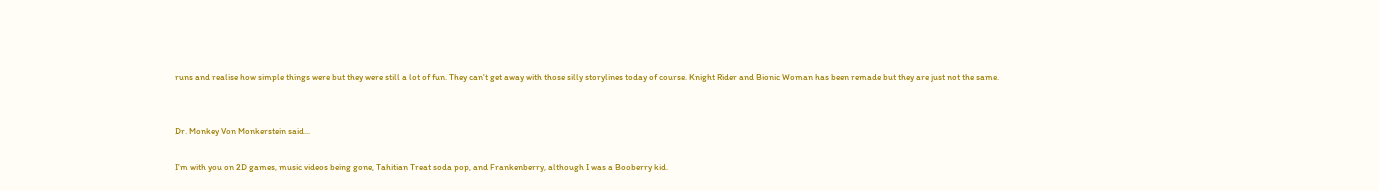runs and realise how simple things were but they were still a lot of fun. They can't get away with those silly storylines today of course. Knight Rider and Bionic Woman has been remade but they are just not the same.


Dr. Monkey Von Monkerstein said...

I'm with you on 2D games, music videos being gone, Tahitian Treat soda pop, and Frankenberry, although I was a Booberry kid.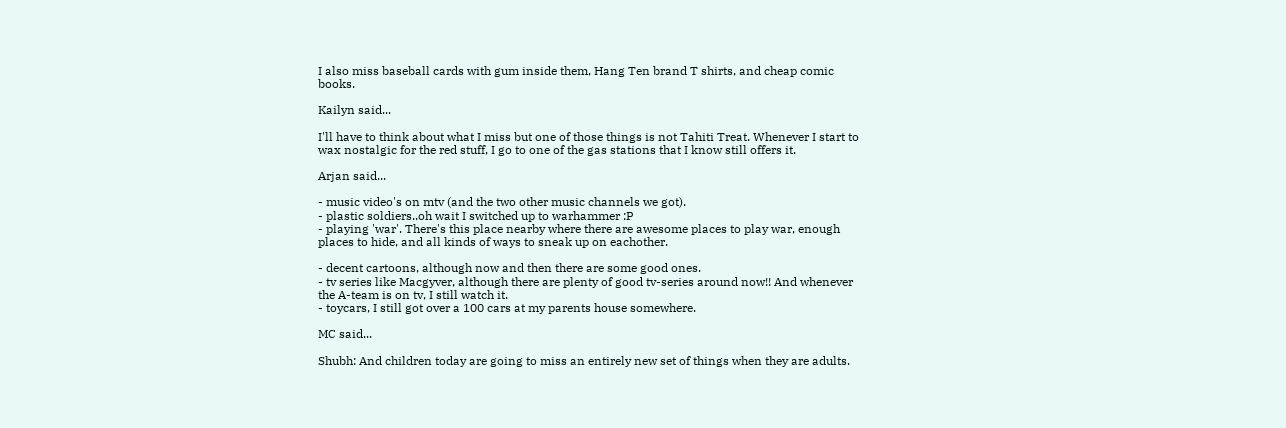I also miss baseball cards with gum inside them, Hang Ten brand T shirts, and cheap comic books.

Kailyn said...

I'll have to think about what I miss but one of those things is not Tahiti Treat. Whenever I start to wax nostalgic for the red stuff, I go to one of the gas stations that I know still offers it.

Arjan said...

- music video's on mtv (and the two other music channels we got).
- plastic soldiers..oh wait I switched up to warhammer :P
- playing 'war'. There's this place nearby where there are awesome places to play war, enough places to hide, and all kinds of ways to sneak up on eachother.

- decent cartoons, although now and then there are some good ones.
- tv series like Macgyver, although there are plenty of good tv-series around now!! And whenever the A-team is on tv, I still watch it.
- toycars, I still got over a 100 cars at my parents house somewhere.

MC said...

Shubh: And children today are going to miss an entirely new set of things when they are adults.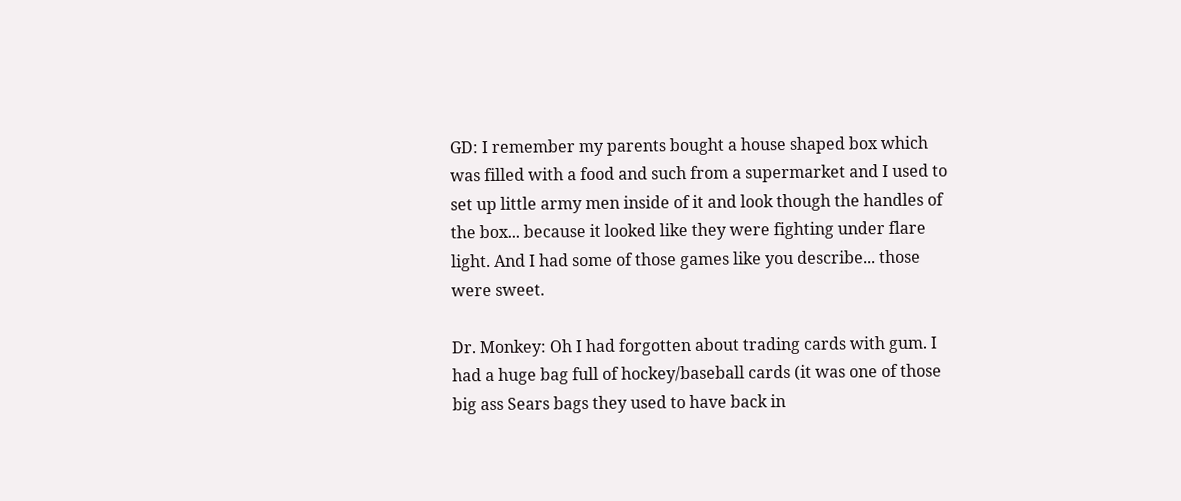GD: I remember my parents bought a house shaped box which was filled with a food and such from a supermarket and I used to set up little army men inside of it and look though the handles of the box... because it looked like they were fighting under flare light. And I had some of those games like you describe... those were sweet.

Dr. Monkey: Oh I had forgotten about trading cards with gum. I had a huge bag full of hockey/baseball cards (it was one of those big ass Sears bags they used to have back in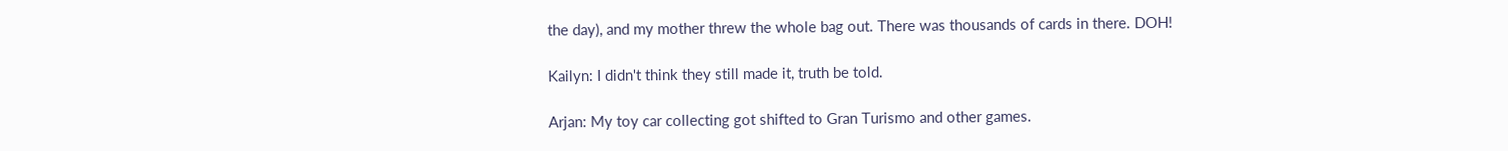the day), and my mother threw the whole bag out. There was thousands of cards in there. DOH!

Kailyn: I didn't think they still made it, truth be told.

Arjan: My toy car collecting got shifted to Gran Turismo and other games.